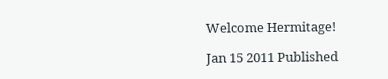Welcome Hermitage!

Jan 15 2011 Published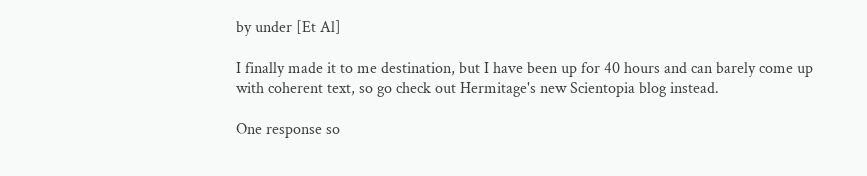by under [Et Al]

I finally made it to me destination, but I have been up for 40 hours and can barely come up with coherent text, so go check out Hermitage's new Scientopia blog instead.

One response so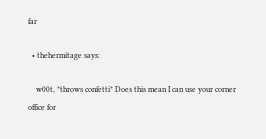far

  • thehermitage says:

    w00t, *throws confetti* Does this mean I can use your corner office for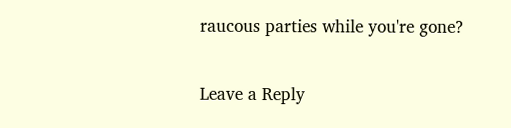raucous parties while you're gone?

Leave a Reply